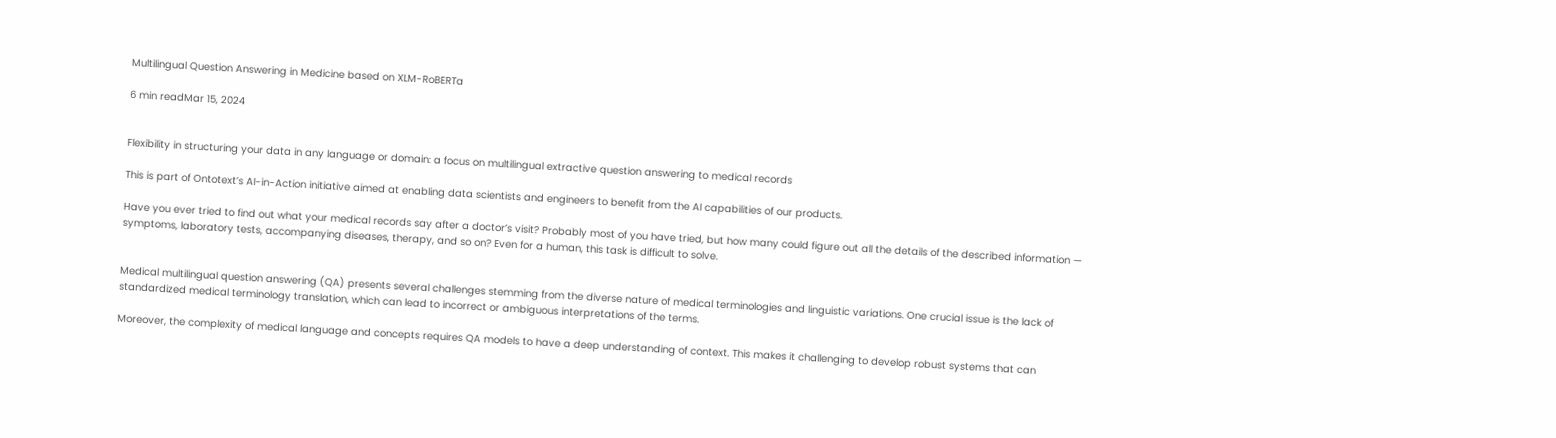Multilingual Question Answering in Medicine based on XLM-RoBERTa

6 min readMar 15, 2024


Flexibility in structuring your data in any language or domain: a focus on multilingual extractive question answering to medical records

This is part of Ontotext’s AI-in-Action initiative aimed at enabling data scientists and engineers to benefit from the AI capabilities of our products.

Have you ever tried to find out what your medical records say after a doctor’s visit? Probably most of you have tried, but how many could figure out all the details of the described information — symptoms, laboratory tests, accompanying diseases, therapy, and so on? Even for a human, this task is difficult to solve.


Medical multilingual question answering (QA) presents several challenges stemming from the diverse nature of medical terminologies and linguistic variations. One crucial issue is the lack of standardized medical terminology translation, which can lead to incorrect or ambiguous interpretations of the terms.

Moreover, the complexity of medical language and concepts requires QA models to have a deep understanding of context. This makes it challenging to develop robust systems that can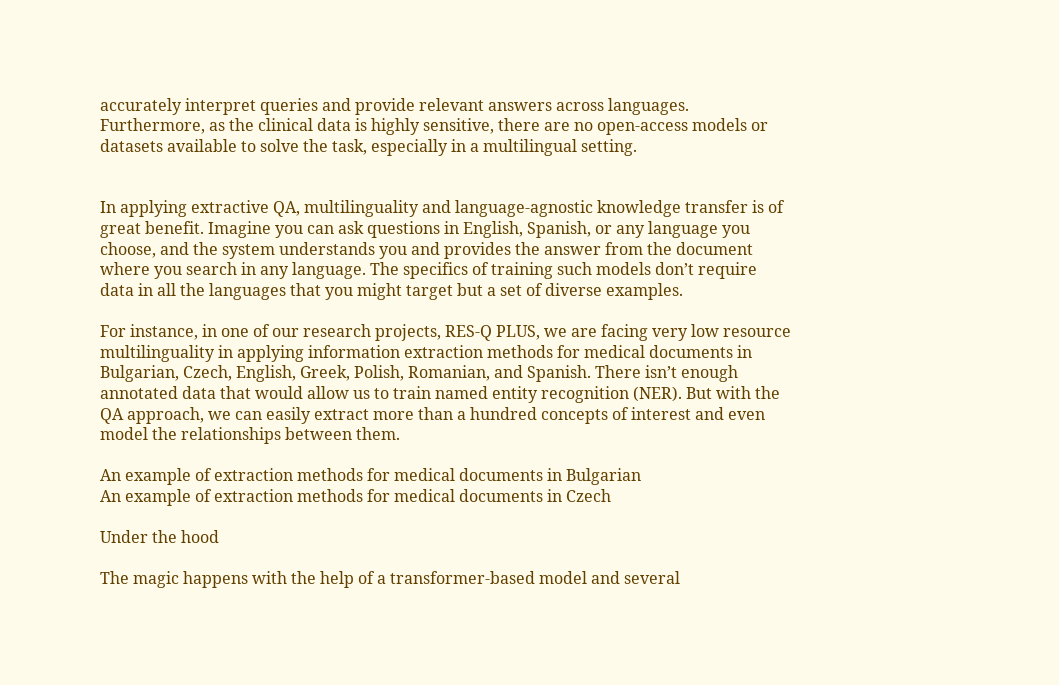accurately interpret queries and provide relevant answers across languages. Furthermore, as the clinical data is highly sensitive, there are no open-access models or datasets available to solve the task, especially in a multilingual setting.


In applying extractive QA, multilinguality and language-agnostic knowledge transfer is of great benefit. Imagine you can ask questions in English, Spanish, or any language you choose, and the system understands you and provides the answer from the document where you search in any language. The specifics of training such models don’t require data in all the languages that you might target but a set of diverse examples.

For instance, in one of our research projects, RES-Q PLUS, we are facing very low resource multilinguality in applying information extraction methods for medical documents in Bulgarian, Czech, English, Greek, Polish, Romanian, and Spanish. There isn’t enough annotated data that would allow us to train named entity recognition (NER). But with the QA approach, we can easily extract more than a hundred concepts of interest and even model the relationships between them.

An example of extraction methods for medical documents in Bulgarian
An example of extraction methods for medical documents in Czech

Under the hood

The magic happens with the help of a transformer-based model and several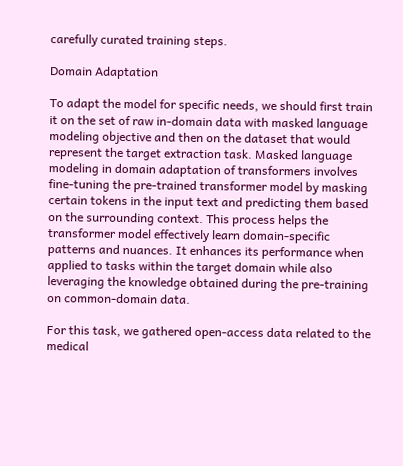carefully curated training steps.

Domain Adaptation

To adapt the model for specific needs, we should first train it on the set of raw in-domain data with masked language modeling objective and then on the dataset that would represent the target extraction task. Masked language modeling in domain adaptation of transformers involves fine-tuning the pre-trained transformer model by masking certain tokens in the input text and predicting them based on the surrounding context. This process helps the transformer model effectively learn domain-specific patterns and nuances. It enhances its performance when applied to tasks within the target domain while also leveraging the knowledge obtained during the pre-training on common-domain data.

For this task, we gathered open-access data related to the medical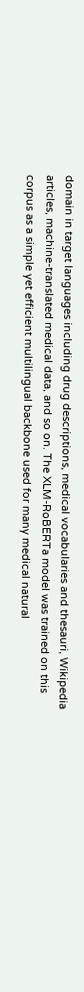domain in target languages including drug descriptions, medical vocabularies and thesauri, Wikipedia articles, machine-translated medical data, and so on. The XLM-RoBERTa model was trained on this corpus as a simple yet efficient multilingual backbone used for many medical natural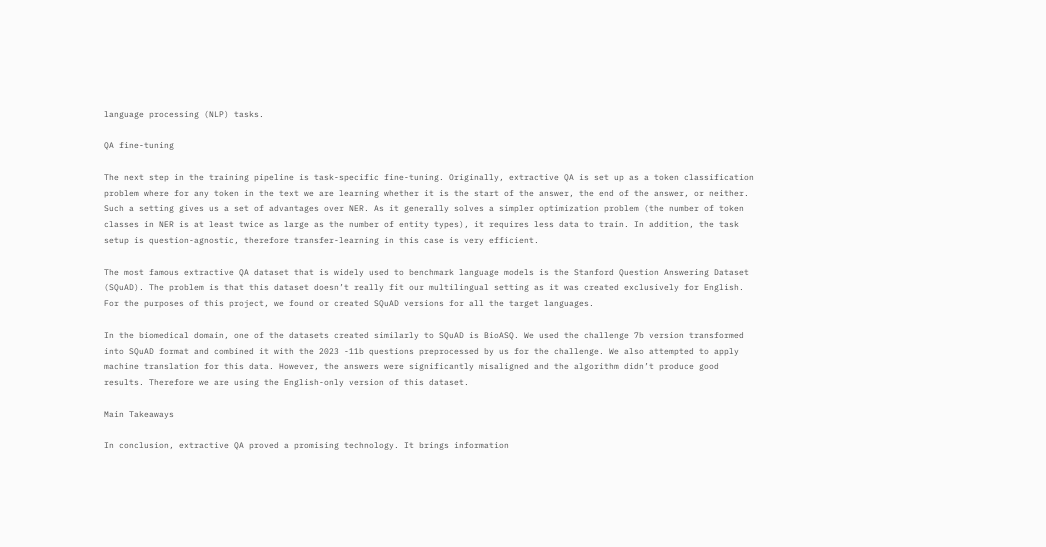language processing (NLP) tasks.

QA fine-tuning

The next step in the training pipeline is task-specific fine-tuning. Originally, extractive QA is set up as a token classification problem where for any token in the text we are learning whether it is the start of the answer, the end of the answer, or neither. Such a setting gives us a set of advantages over NER. As it generally solves a simpler optimization problem (the number of token classes in NER is at least twice as large as the number of entity types), it requires less data to train. In addition, the task setup is question-agnostic, therefore transfer-learning in this case is very efficient.

The most famous extractive QA dataset that is widely used to benchmark language models is the Stanford Question Answering Dataset (SQuAD). The problem is that this dataset doesn’t really fit our multilingual setting as it was created exclusively for English. For the purposes of this project, we found or created SQuAD versions for all the target languages.

In the biomedical domain, one of the datasets created similarly to SQuAD is BioASQ. We used the challenge 7b version transformed into SQuAD format and combined it with the 2023 -11b questions preprocessed by us for the challenge. We also attempted to apply machine translation for this data. However, the answers were significantly misaligned and the algorithm didn’t produce good results. Therefore we are using the English-only version of this dataset.

Main Takeaways

In conclusion, extractive QA proved a promising technology. It brings information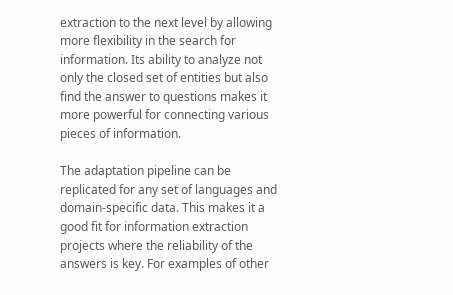extraction to the next level by allowing more flexibility in the search for information. Its ability to analyze not only the closed set of entities but also find the answer to questions makes it more powerful for connecting various pieces of information.

The adaptation pipeline can be replicated for any set of languages and domain-specific data. This makes it a good fit for information extraction projects where the reliability of the answers is key. For examples of other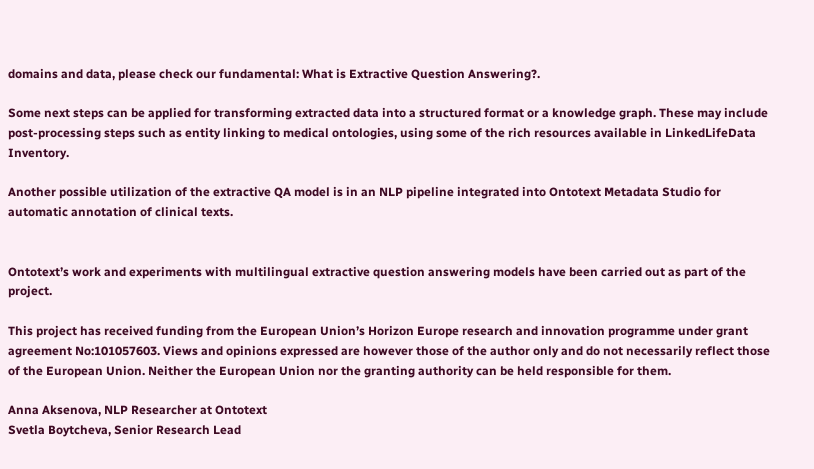domains and data, please check our fundamental: What is Extractive Question Answering?.

Some next steps can be applied for transforming extracted data into a structured format or a knowledge graph. These may include post-processing steps such as entity linking to medical ontologies, using some of the rich resources available in LinkedLifeData Inventory.

Another possible utilization of the extractive QA model is in an NLP pipeline integrated into Ontotext Metadata Studio for automatic annotation of clinical texts.


Ontotext’s work and experiments with multilingual extractive question answering models have been carried out as part of the project.

This project has received funding from the European Union’s Horizon Europe research and innovation programme under grant agreement No:101057603. Views and opinions expressed are however those of the author only and do not necessarily reflect those of the European Union. Neither the European Union nor the granting authority can be held responsible for them.

Anna Aksenova, NLP Researcher at Ontotext
Svetla Boytcheva, Senior Research Lead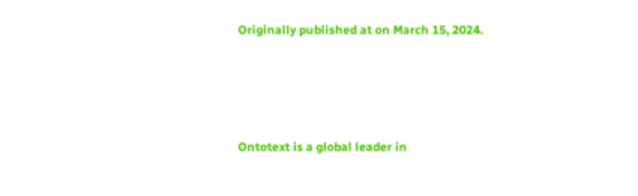Originally published at on March 15, 2024.




Ontotext is a global leader in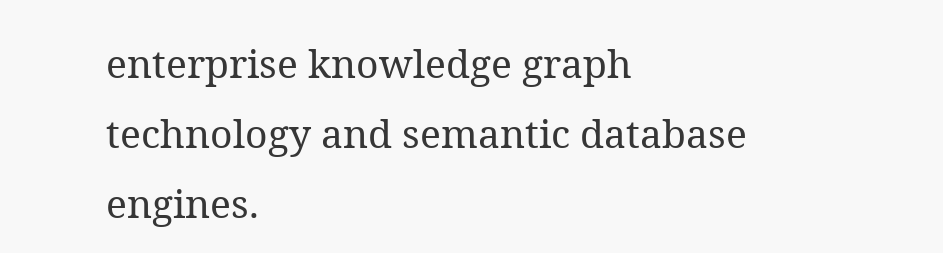enterprise knowledge graph technology and semantic database engines.